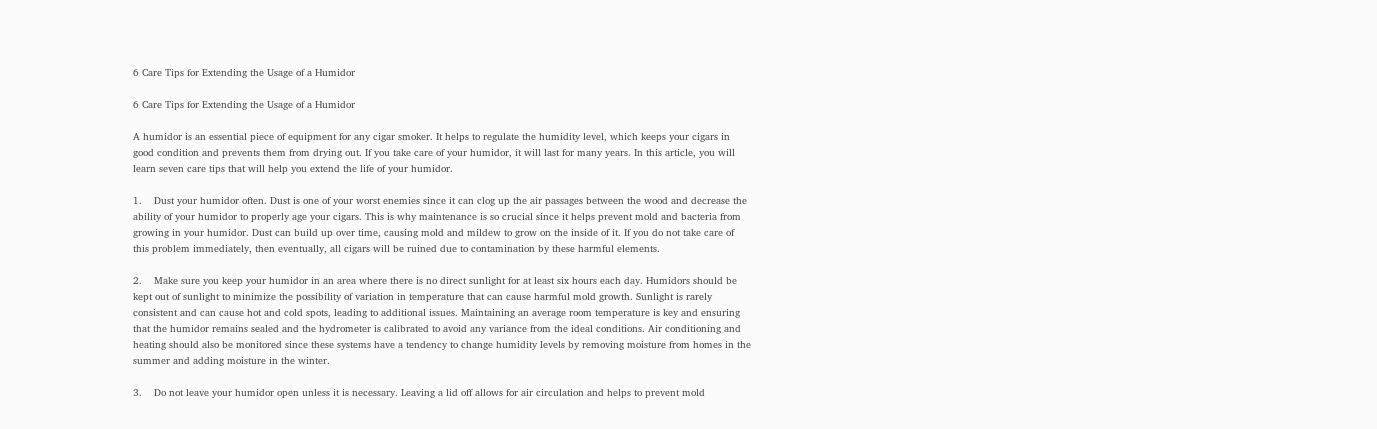6 Care Tips for Extending the Usage of a Humidor

6 Care Tips for Extending the Usage of a Humidor

A humidor is an essential piece of equipment for any cigar smoker. It helps to regulate the humidity level, which keeps your cigars in good condition and prevents them from drying out. If you take care of your humidor, it will last for many years. In this article, you will learn seven care tips that will help you extend the life of your humidor.

1.    Dust your humidor often. Dust is one of your worst enemies since it can clog up the air passages between the wood and decrease the ability of your humidor to properly age your cigars. This is why maintenance is so crucial since it helps prevent mold and bacteria from growing in your humidor. Dust can build up over time, causing mold and mildew to grow on the inside of it. If you do not take care of this problem immediately, then eventually, all cigars will be ruined due to contamination by these harmful elements.

2.    Make sure you keep your humidor in an area where there is no direct sunlight for at least six hours each day. Humidors should be kept out of sunlight to minimize the possibility of variation in temperature that can cause harmful mold growth. Sunlight is rarely consistent and can cause hot and cold spots, leading to additional issues. Maintaining an average room temperature is key and ensuring that the humidor remains sealed and the hydrometer is calibrated to avoid any variance from the ideal conditions. Air conditioning and heating should also be monitored since these systems have a tendency to change humidity levels by removing moisture from homes in the summer and adding moisture in the winter.

3.    Do not leave your humidor open unless it is necessary. Leaving a lid off allows for air circulation and helps to prevent mold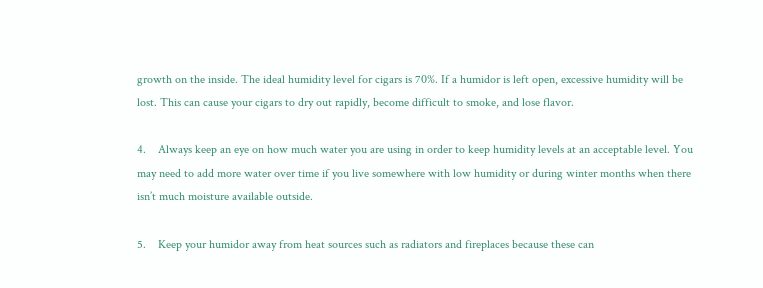growth on the inside. The ideal humidity level for cigars is 70%. If a humidor is left open, excessive humidity will be lost. This can cause your cigars to dry out rapidly, become difficult to smoke, and lose flavor.

4.    Always keep an eye on how much water you are using in order to keep humidity levels at an acceptable level. You may need to add more water over time if you live somewhere with low humidity or during winter months when there isn’t much moisture available outside.

5.    Keep your humidor away from heat sources such as radiators and fireplaces because these can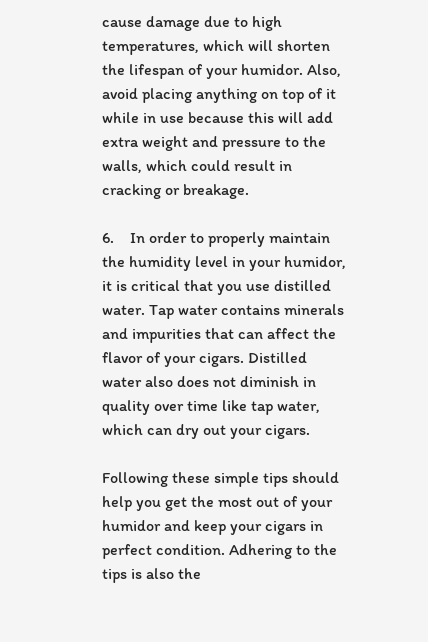cause damage due to high temperatures, which will shorten the lifespan of your humidor. Also, avoid placing anything on top of it while in use because this will add extra weight and pressure to the walls, which could result in cracking or breakage.

6.    In order to properly maintain the humidity level in your humidor, it is critical that you use distilled water. Tap water contains minerals and impurities that can affect the flavor of your cigars. Distilled water also does not diminish in quality over time like tap water, which can dry out your cigars.

Following these simple tips should help you get the most out of your humidor and keep your cigars in perfect condition. Adhering to the tips is also the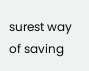surest way of saving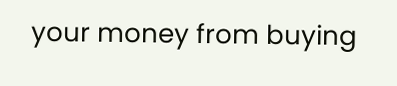your money from buying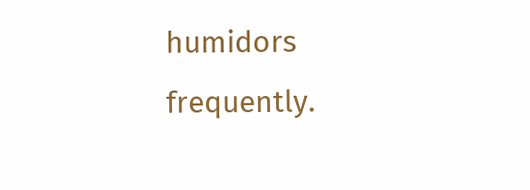humidors frequently.